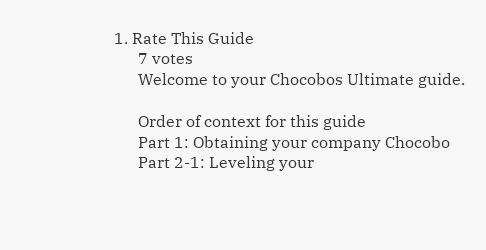1. Rate This Guide
      7 votes
      Welcome to your Chocobos Ultimate guide.

      Order of context for this guide
      Part 1: Obtaining your company Chocobo
      Part 2-1: Leveling your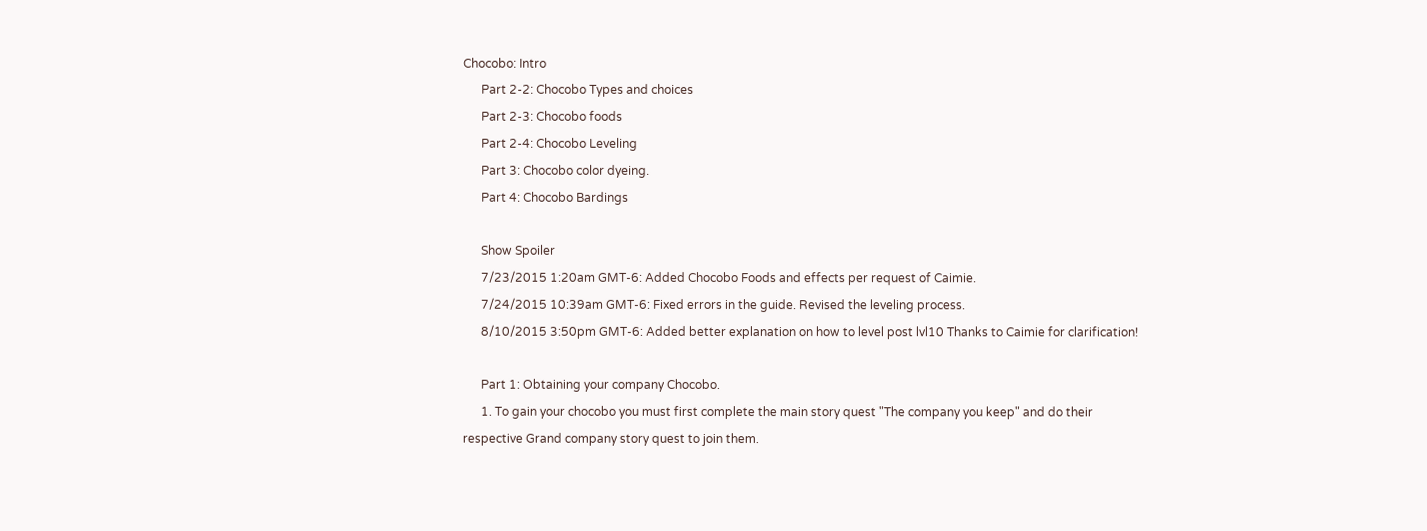Chocobo: Intro
      Part 2-2: Chocobo Types and choices
      Part 2-3: Chocobo foods
      Part 2-4: Chocobo Leveling
      Part 3: Chocobo color dyeing.
      Part 4: Chocobo Bardings

      Show Spoiler
      7/23/2015 1:20am GMT-6: Added Chocobo Foods and effects per request of Caimie.
      7/24/2015 10:39am GMT-6: Fixed errors in the guide. Revised the leveling process.
      8/10/2015 3:50pm GMT-6: Added better explanation on how to level post lvl10 Thanks to Caimie for clarification!

      Part 1: Obtaining your company Chocobo.
      1. To gain your chocobo you must first complete the main story quest "The company you keep" and do their respective Grand company story quest to join them.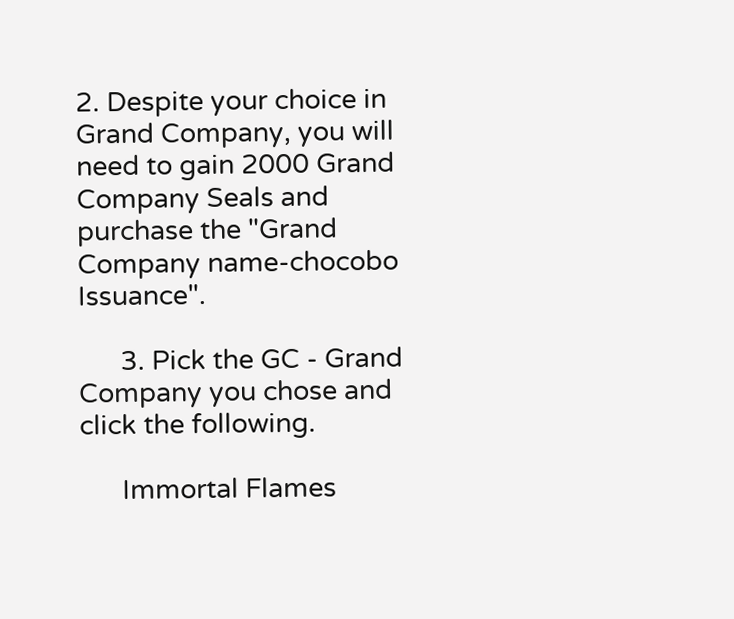2. Despite your choice in Grand Company, you will need to gain 2000 Grand Company Seals and purchase the "Grand Company name-chocobo Issuance".

      3. Pick the GC - Grand Company you chose and click the following.

      Immortal Flames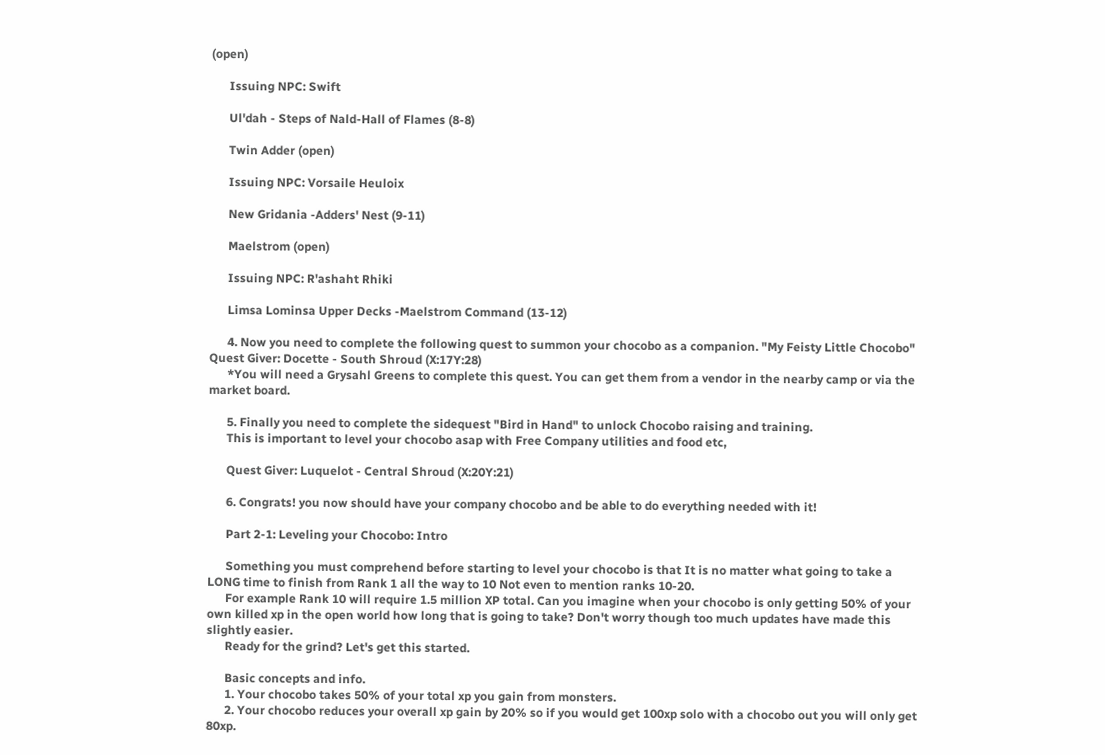(open)

      Issuing NPC: Swift

      Ul'dah - Steps of Nald-Hall of Flames (8-8)

      Twin Adder (open)

      Issuing NPC: Vorsaile Heuloix

      New Gridania -Adders' Nest (9-11)

      Maelstrom (open)

      Issuing NPC: R'ashaht Rhiki

      Limsa Lominsa Upper Decks -Maelstrom Command (13-12)

      4. Now you need to complete the following quest to summon your chocobo as a companion. "My Feisty Little Chocobo" Quest Giver: Docette - South Shroud (X:17Y:28)
      *You will need a Grysahl Greens to complete this quest. You can get them from a vendor in the nearby camp or via the market board.

      5. Finally you need to complete the sidequest "Bird in Hand" to unlock Chocobo raising and training.
      This is important to level your chocobo asap with Free Company utilities and food etc,

      Quest Giver: Luquelot - Central Shroud (X:20Y:21)

      6. Congrats! you now should have your company chocobo and be able to do everything needed with it!

      Part 2-1: Leveling your Chocobo: Intro

      Something you must comprehend before starting to level your chocobo is that It is no matter what going to take a LONG time to finish from Rank 1 all the way to 10 Not even to mention ranks 10-20.
      For example Rank 10 will require 1.5 million XP total. Can you imagine when your chocobo is only getting 50% of your own killed xp in the open world how long that is going to take? Don't worry though too much updates have made this slightly easier.
      Ready for the grind? Let's get this started.

      Basic concepts and info.
      1. Your chocobo takes 50% of your total xp you gain from monsters.
      2. Your chocobo reduces your overall xp gain by 20% so if you would get 100xp solo with a chocobo out you will only get 80xp.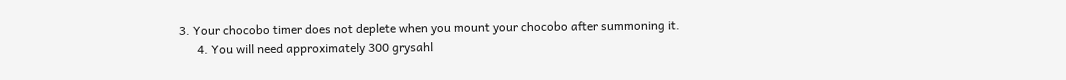3. Your chocobo timer does not deplete when you mount your chocobo after summoning it.
      4. You will need approximately 300 grysahl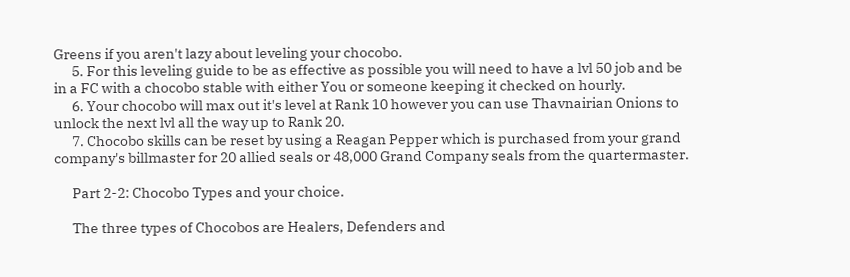Greens if you aren't lazy about leveling your chocobo.
      5. For this leveling guide to be as effective as possible you will need to have a lvl 50 job and be in a FC with a chocobo stable with either You or someone keeping it checked on hourly.
      6. Your chocobo will max out it's level at Rank 10 however you can use Thavnairian Onions to unlock the next lvl all the way up to Rank 20.
      7. Chocobo skills can be reset by using a Reagan Pepper which is purchased from your grand company's billmaster for 20 allied seals or 48,000 Grand Company seals from the quartermaster.

      Part 2-2: Chocobo Types and your choice.

      The three types of Chocobos are Healers, Defenders and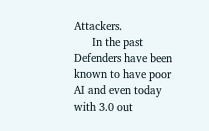Attackers.
      In the past Defenders have been known to have poor AI and even today with 3.0 out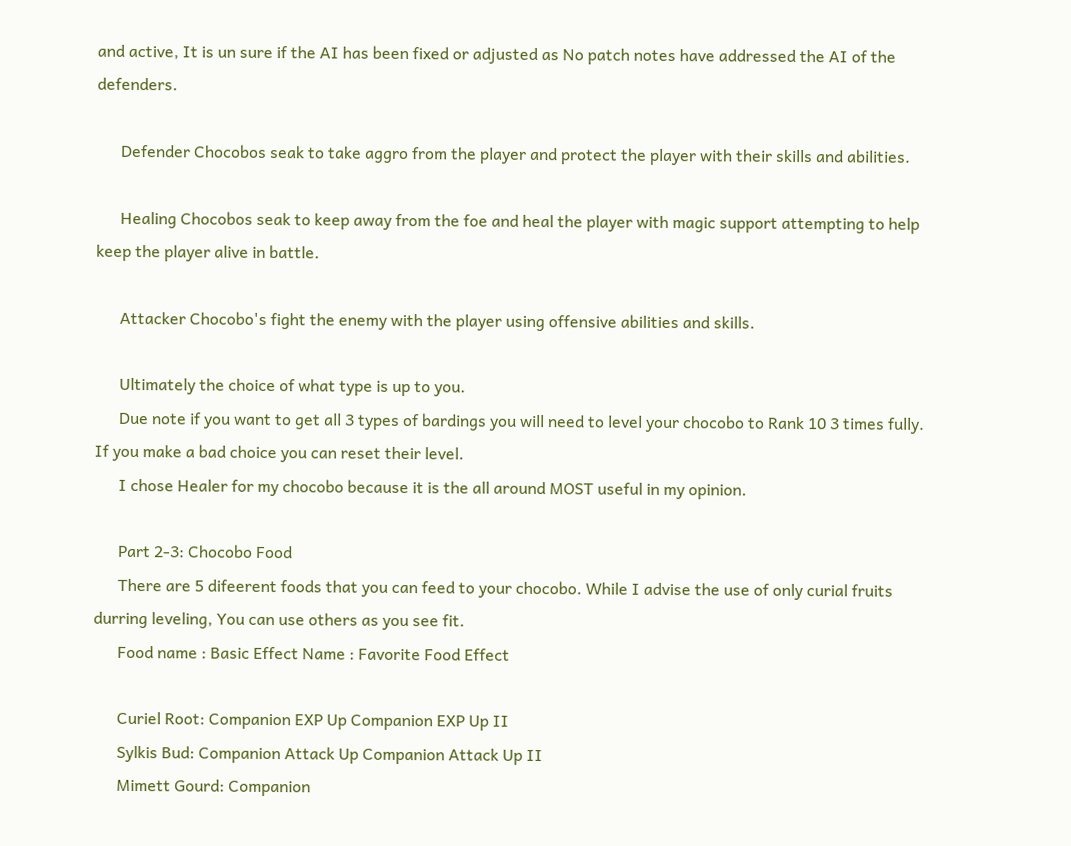and active, It is un sure if the AI has been fixed or adjusted as No patch notes have addressed the AI of the defenders.

      Defender Chocobos seak to take aggro from the player and protect the player with their skills and abilities.

      Healing Chocobos seak to keep away from the foe and heal the player with magic support attempting to help keep the player alive in battle.

      Attacker Chocobo's fight the enemy with the player using offensive abilities and skills.

      Ultimately the choice of what type is up to you.
      Due note if you want to get all 3 types of bardings you will need to level your chocobo to Rank 10 3 times fully. If you make a bad choice you can reset their level.
      I chose Healer for my chocobo because it is the all around MOST useful in my opinion.

      Part 2-3: Chocobo Food
      There are 5 difeerent foods that you can feed to your chocobo. While I advise the use of only curial fruits durring leveling, You can use others as you see fit.
      Food name : Basic Effect Name : Favorite Food Effect

      Curiel Root: Companion EXP Up Companion EXP Up II
      Sylkis Bud: Companion Attack Up Companion Attack Up II
      Mimett Gourd: Companion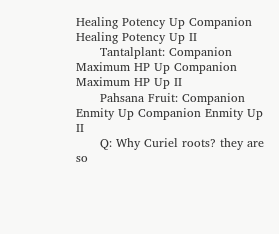Healing Potency Up Companion Healing Potency Up II
      Tantalplant: Companion Maximum HP Up Companion Maximum HP Up II
      Pahsana Fruit: Companion Enmity Up Companion Enmity Up II
      Q: Why Curiel roots? they are so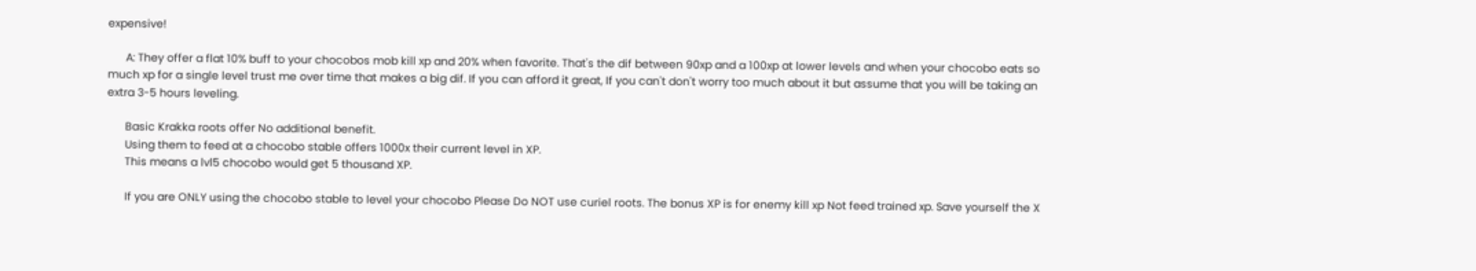expensive!

      A: They offer a flat 10% buff to your chocobos mob kill xp and 20% when favorite. That's the dif between 90xp and a 100xp at lower levels and when your chocobo eats so much xp for a single level trust me over time that makes a big dif. If you can afford it great, If you can't don't worry too much about it but assume that you will be taking an extra 3-5 hours leveling.

      Basic Krakka roots offer No additional benefit.
      Using them to feed at a chocobo stable offers 1000x their current level in XP.
      This means a lvl5 chocobo would get 5 thousand XP.

      If you are ONLY using the chocobo stable to level your chocobo Please Do NOT use curiel roots. The bonus XP is for enemy kill xp Not feed trained xp. Save yourself the X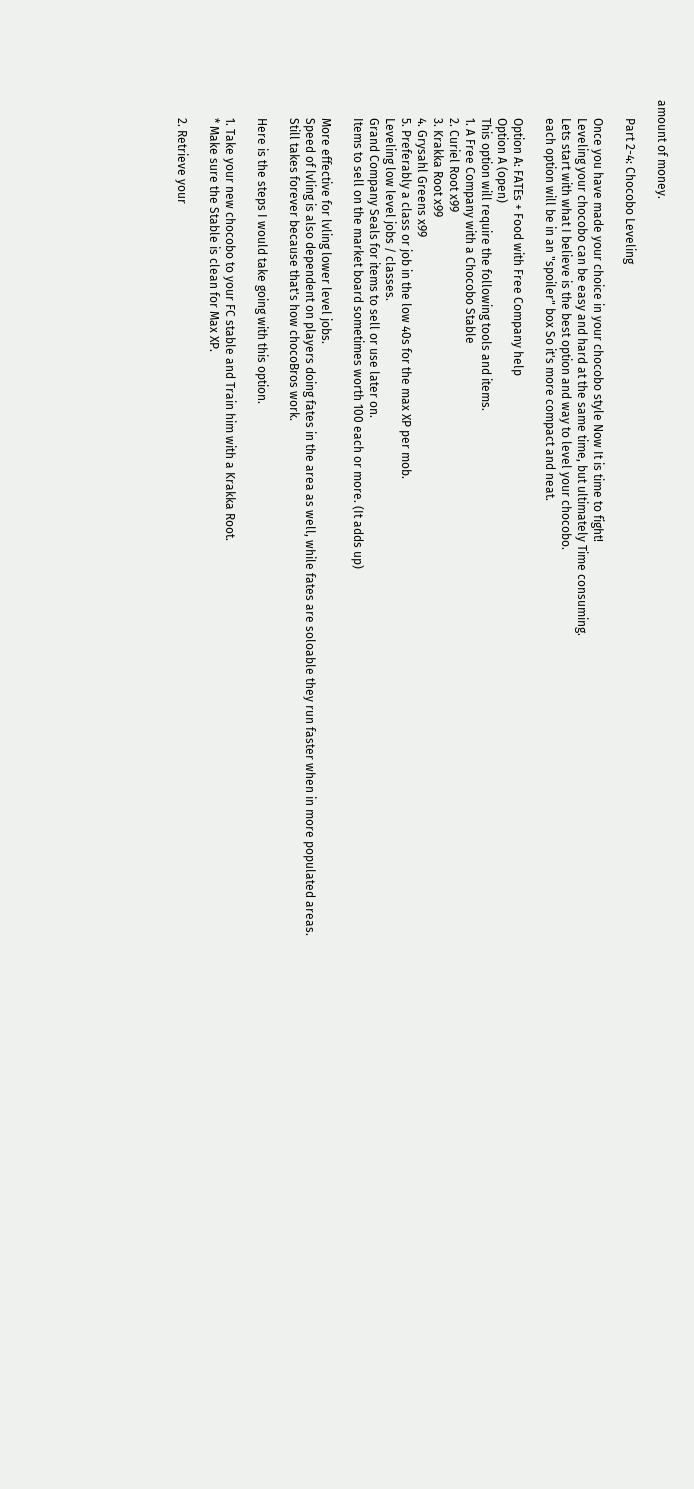amount of money.

      Part 2-4: Chocobo Leveling

      Once you have made your choice in your chocobo style Now It is time to fight!
      Leveling your chocobo can be easy and hard at the same time, but ultimately Time consuming.
      Lets start with what I believe is the best option and way to level your chocobo.
      each option will be in an "spoiler" box So it's more compact and neat.

      Option A: FATEs + Food with Free Company help
      Option A (open)
      This option will require the following tools and items.
      1. A Free Company with a Chocobo Stable
      2. Curiel Root x99
      3. Krakka Root x99
      4. Grysahl Greens x99
      5. Preferably a class or job in the low 40s for the max XP per mob.
      Leveling low level jobs / classes.
      Grand Company Seals for items to sell or use later on.
      Items to sell on the market board sometimes worth 100 each or more. (It adds up)

      More effective for lvling lower level jobs.
      Speed of lvling is also dependent on players doing fates in the area as well, while fates are soloable they run faster when in more populated areas.
      Still takes forever because that's how chocoBros work.

      Here is the steps I would take going with this option.

      1. Take your new chocobo to your FC stable and Train him with a Krakka Root.
      * Make sure the Stable is clean for Max XP.

      2. Retrieve your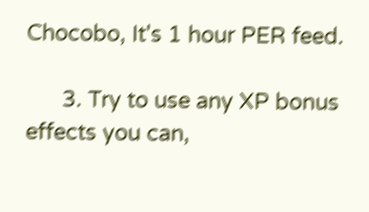Chocobo, It's 1 hour PER feed.

      3. Try to use any XP bonus effects you can,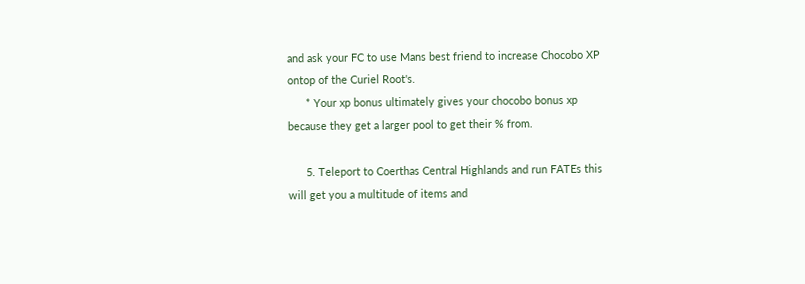and ask your FC to use Mans best friend to increase Chocobo XP ontop of the Curiel Root's.
      * Your xp bonus ultimately gives your chocobo bonus xp because they get a larger pool to get their % from.

      5. Teleport to Coerthas Central Highlands and run FATEs this will get you a multitude of items and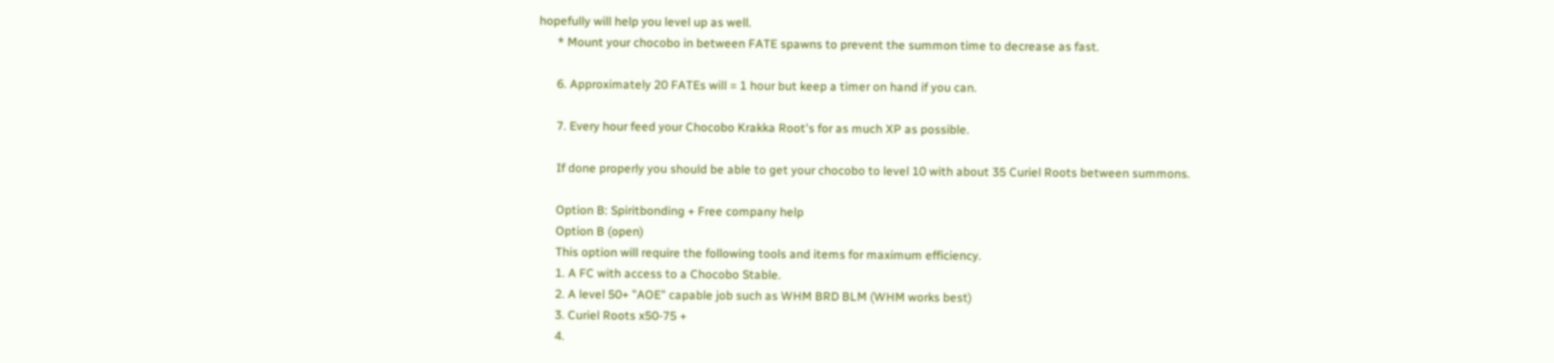hopefully will help you level up as well.
      * Mount your chocobo in between FATE spawns to prevent the summon time to decrease as fast.

      6. Approximately 20 FATEs will = 1 hour but keep a timer on hand if you can.

      7. Every hour feed your Chocobo Krakka Root's for as much XP as possible.

      If done properly you should be able to get your chocobo to level 10 with about 35 Curiel Roots between summons.

      Option B: Spiritbonding + Free company help
      Option B (open)
      This option will require the following tools and items for maximum efficiency.
      1. A FC with access to a Chocobo Stable.
      2. A level 50+ "AOE" capable job such as WHM BRD BLM (WHM works best)
      3. Curiel Roots x50-75 +
      4.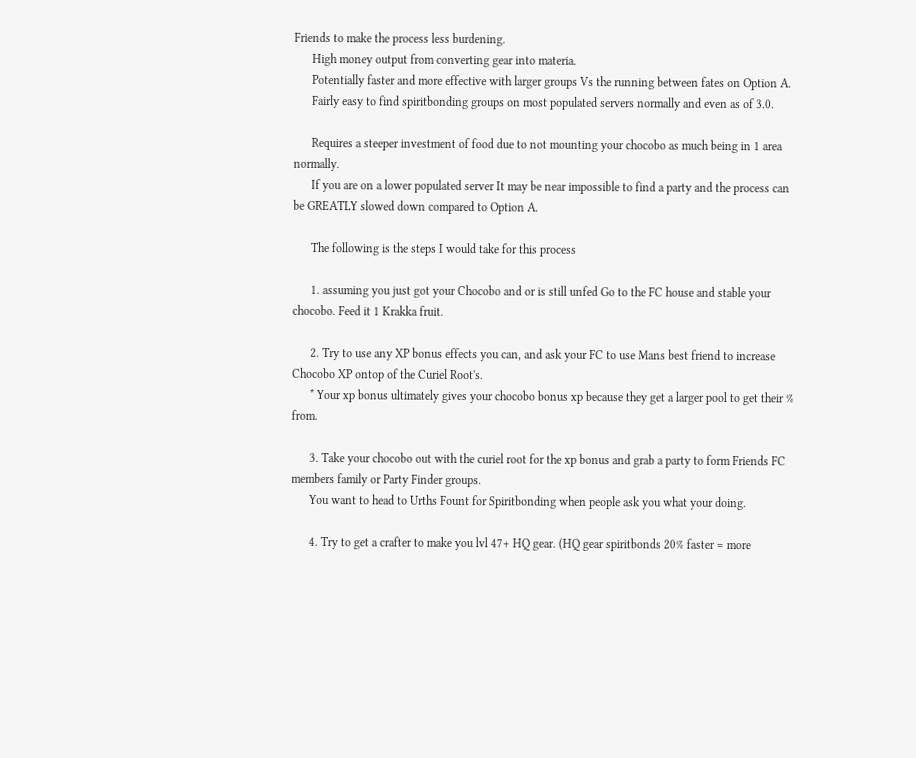Friends to make the process less burdening.
      High money output from converting gear into materia.
      Potentially faster and more effective with larger groups Vs the running between fates on Option A.
      Fairly easy to find spiritbonding groups on most populated servers normally and even as of 3.0.

      Requires a steeper investment of food due to not mounting your chocobo as much being in 1 area normally.
      If you are on a lower populated server It may be near impossible to find a party and the process can be GREATLY slowed down compared to Option A.

      The following is the steps I would take for this process

      1. assuming you just got your Chocobo and or is still unfed Go to the FC house and stable your chocobo. Feed it 1 Krakka fruit.

      2. Try to use any XP bonus effects you can, and ask your FC to use Mans best friend to increase Chocobo XP ontop of the Curiel Root's.
      * Your xp bonus ultimately gives your chocobo bonus xp because they get a larger pool to get their % from.

      3. Take your chocobo out with the curiel root for the xp bonus and grab a party to form Friends FC members family or Party Finder groups.
      You want to head to Urths Fount for Spiritbonding when people ask you what your doing.

      4. Try to get a crafter to make you lvl 47+ HQ gear. (HQ gear spiritbonds 20% faster = more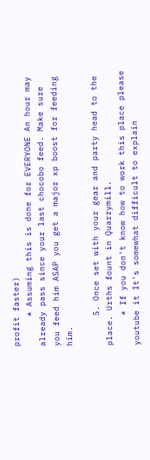profit faster)
      * Assuming this is done for EVERYONE An hour may already pass since your last chocobo feed. Make sure you feed him ASAP you get a major xp boost for feeding him.

      5. Once set with your gear and party head to the place. Urths fount in Quarrymill.
      * If you don't know how to work this place please youtube it It's somewhat difficult to explain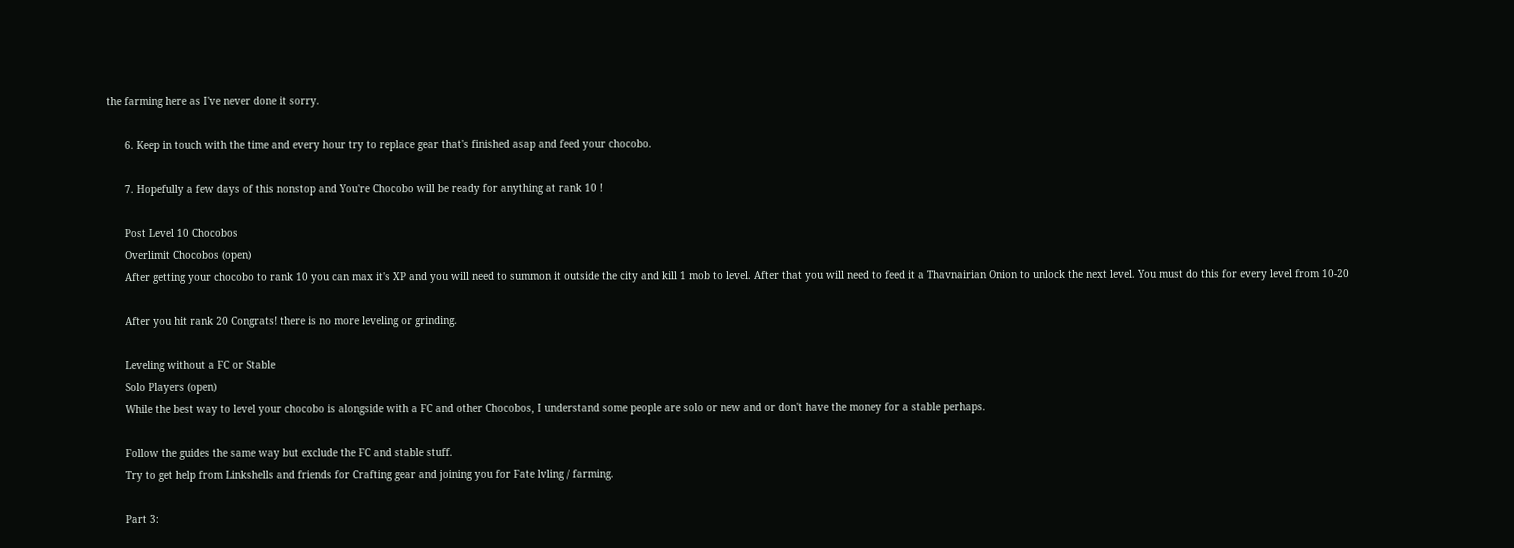the farming here as I've never done it sorry.

      6. Keep in touch with the time and every hour try to replace gear that's finished asap and feed your chocobo.

      7. Hopefully a few days of this nonstop and You're Chocobo will be ready for anything at rank 10 !

      Post Level 10 Chocobos
      Overlimit Chocobos (open)
      After getting your chocobo to rank 10 you can max it's XP and you will need to summon it outside the city and kill 1 mob to level. After that you will need to feed it a Thavnairian Onion to unlock the next level. You must do this for every level from 10-20

      After you hit rank 20 Congrats! there is no more leveling or grinding.

      Leveling without a FC or Stable
      Solo Players (open)
      While the best way to level your chocobo is alongside with a FC and other Chocobos, I understand some people are solo or new and or don't have the money for a stable perhaps.

      Follow the guides the same way but exclude the FC and stable stuff.
      Try to get help from Linkshells and friends for Crafting gear and joining you for Fate lvling / farming.

      Part 3: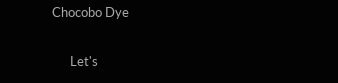Chocobo Dye

      Let's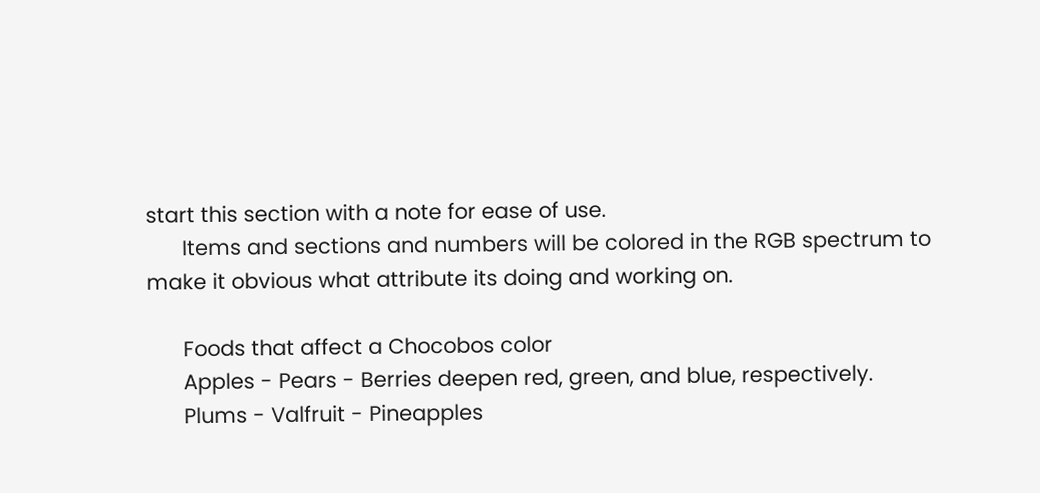start this section with a note for ease of use.
      Items and sections and numbers will be colored in the RGB spectrum to make it obvious what attribute its doing and working on.

      Foods that affect a Chocobos color
      Apples - Pears - Berries deepen red, green, and blue, respectively.
      Plums - Valfruit - Pineapples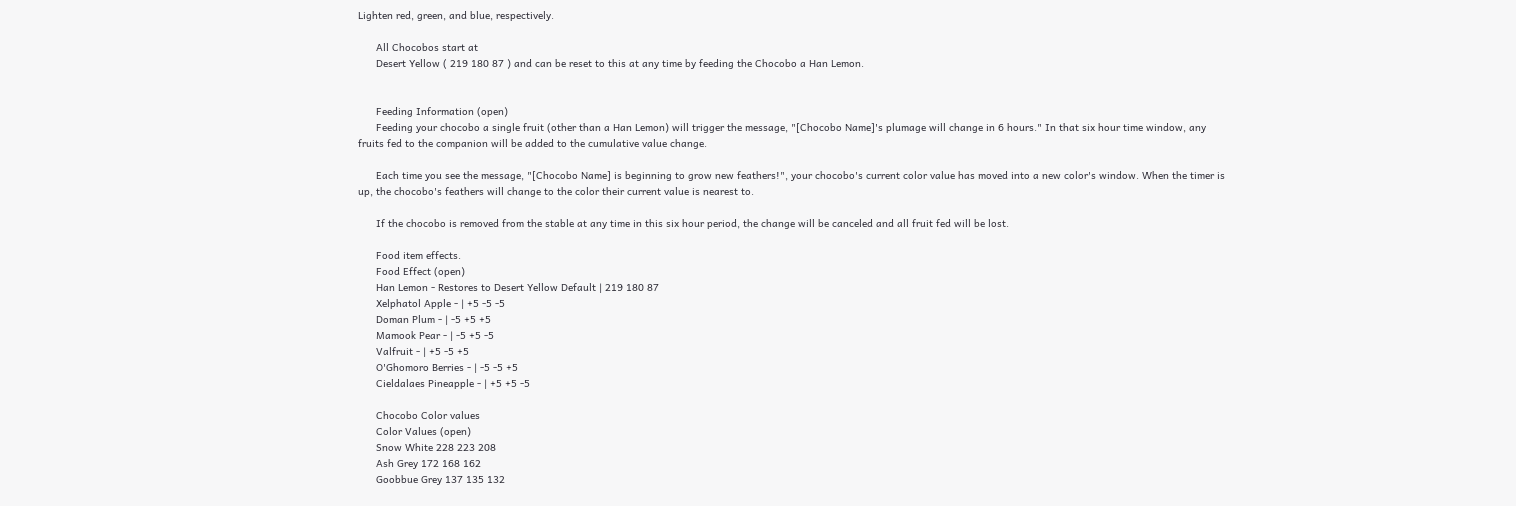Lighten red, green, and blue, respectively.

      All Chocobos start at
      Desert Yellow ( 219 180 87 ) and can be reset to this at any time by feeding the Chocobo a Han Lemon.


      Feeding Information (open)
      Feeding your chocobo a single fruit (other than a Han Lemon) will trigger the message, "[Chocobo Name]'s plumage will change in 6 hours." In that six hour time window, any fruits fed to the companion will be added to the cumulative value change.

      Each time you see the message, "[Chocobo Name] is beginning to grow new feathers!", your chocobo's current color value has moved into a new color's window. When the timer is up, the chocobo's feathers will change to the color their current value is nearest to.

      If the chocobo is removed from the stable at any time in this six hour period, the change will be canceled and all fruit fed will be lost.

      Food item effects.
      Food Effect (open)
      Han Lemon - Restores to Desert Yellow Default | 219 180 87
      Xelphatol Apple - | +5 -5 -5
      Doman Plum - | -5 +5 +5
      Mamook Pear - | -5 +5 -5
      Valfruit - | +5 -5 +5
      O'Ghomoro Berries - | -5 -5 +5
      Cieldalaes Pineapple - | +5 +5 -5

      Chocobo Color values
      Color Values (open)
      Snow White 228 223 208
      Ash Grey 172 168 162
      Goobbue Grey 137 135 132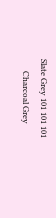Slate Grey 101 101 101
      Charcoal Grey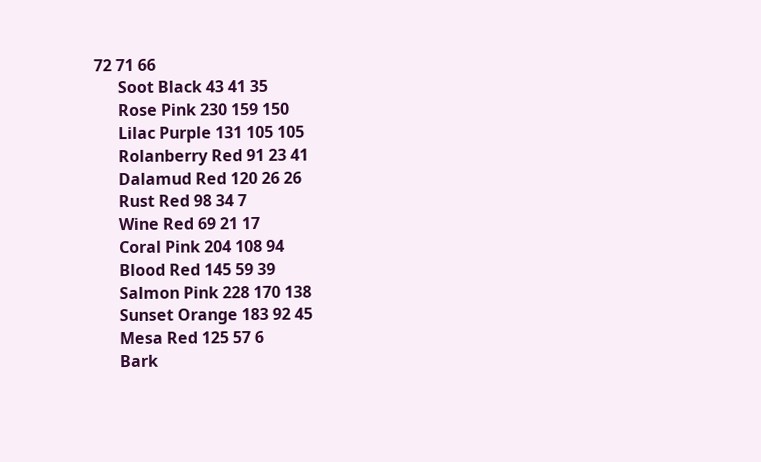72 71 66
      Soot Black 43 41 35
      Rose Pink 230 159 150
      Lilac Purple 131 105 105
      Rolanberry Red 91 23 41
      Dalamud Red 120 26 26
      Rust Red 98 34 7
      Wine Red 69 21 17
      Coral Pink 204 108 94
      Blood Red 145 59 39
      Salmon Pink 228 170 138
      Sunset Orange 183 92 45
      Mesa Red 125 57 6
      Bark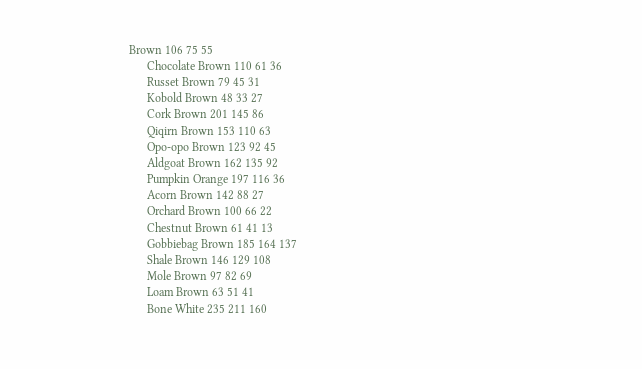Brown 106 75 55
      Chocolate Brown 110 61 36
      Russet Brown 79 45 31
      Kobold Brown 48 33 27
      Cork Brown 201 145 86
      Qiqirn Brown 153 110 63
      Opo-opo Brown 123 92 45
      Aldgoat Brown 162 135 92
      Pumpkin Orange 197 116 36
      Acorn Brown 142 88 27
      Orchard Brown 100 66 22
      Chestnut Brown 61 41 13
      Gobbiebag Brown 185 164 137
      Shale Brown 146 129 108
      Mole Brown 97 82 69
      Loam Brown 63 51 41
      Bone White 235 211 160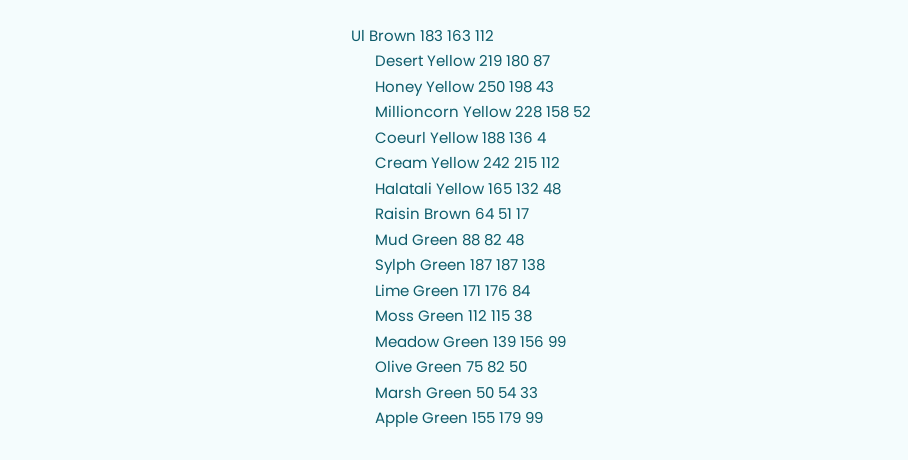Ul Brown 183 163 112
      Desert Yellow 219 180 87
      Honey Yellow 250 198 43
      Millioncorn Yellow 228 158 52
      Coeurl Yellow 188 136 4
      Cream Yellow 242 215 112
      Halatali Yellow 165 132 48
      Raisin Brown 64 51 17
      Mud Green 88 82 48
      Sylph Green 187 187 138
      Lime Green 171 176 84
      Moss Green 112 115 38
      Meadow Green 139 156 99
      Olive Green 75 82 50
      Marsh Green 50 54 33
      Apple Green 155 179 99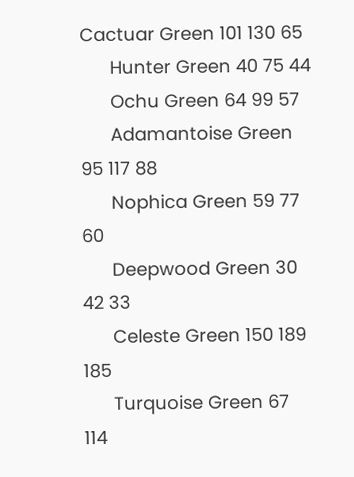Cactuar Green 101 130 65
      Hunter Green 40 75 44
      Ochu Green 64 99 57
      Adamantoise Green 95 117 88
      Nophica Green 59 77 60
      Deepwood Green 30 42 33
      Celeste Green 150 189 185
      Turquoise Green 67 114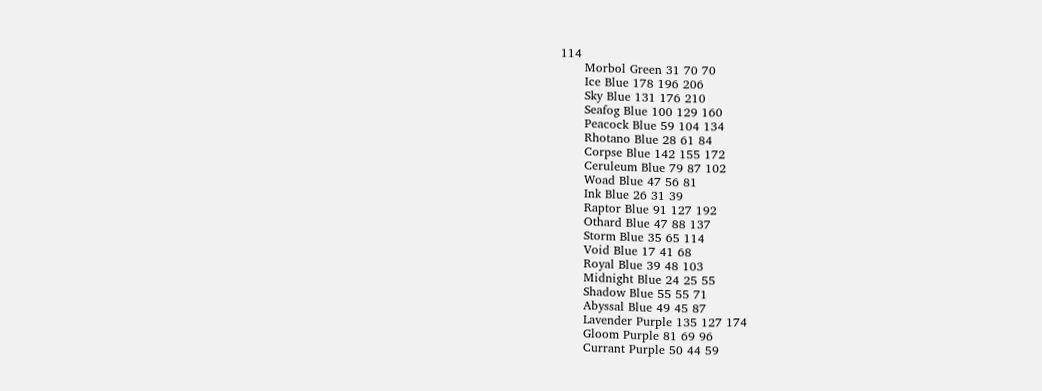114
      Morbol Green 31 70 70
      Ice Blue 178 196 206
      Sky Blue 131 176 210
      Seafog Blue 100 129 160
      Peacock Blue 59 104 134
      Rhotano Blue 28 61 84
      Corpse Blue 142 155 172
      Ceruleum Blue 79 87 102
      Woad Blue 47 56 81
      Ink Blue 26 31 39
      Raptor Blue 91 127 192
      Othard Blue 47 88 137
      Storm Blue 35 65 114
      Void Blue 17 41 68
      Royal Blue 39 48 103
      Midnight Blue 24 25 55
      Shadow Blue 55 55 71
      Abyssal Blue 49 45 87
      Lavender Purple 135 127 174
      Gloom Purple 81 69 96
      Currant Purple 50 44 59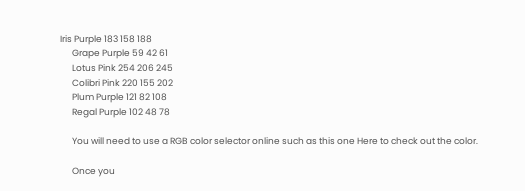Iris Purple 183 158 188
      Grape Purple 59 42 61
      Lotus Pink 254 206 245
      Colibri Pink 220 155 202
      Plum Purple 121 82 108
      Regal Purple 102 48 78

      You will need to use a RGB color selector online such as this one Here to check out the color.

      Once you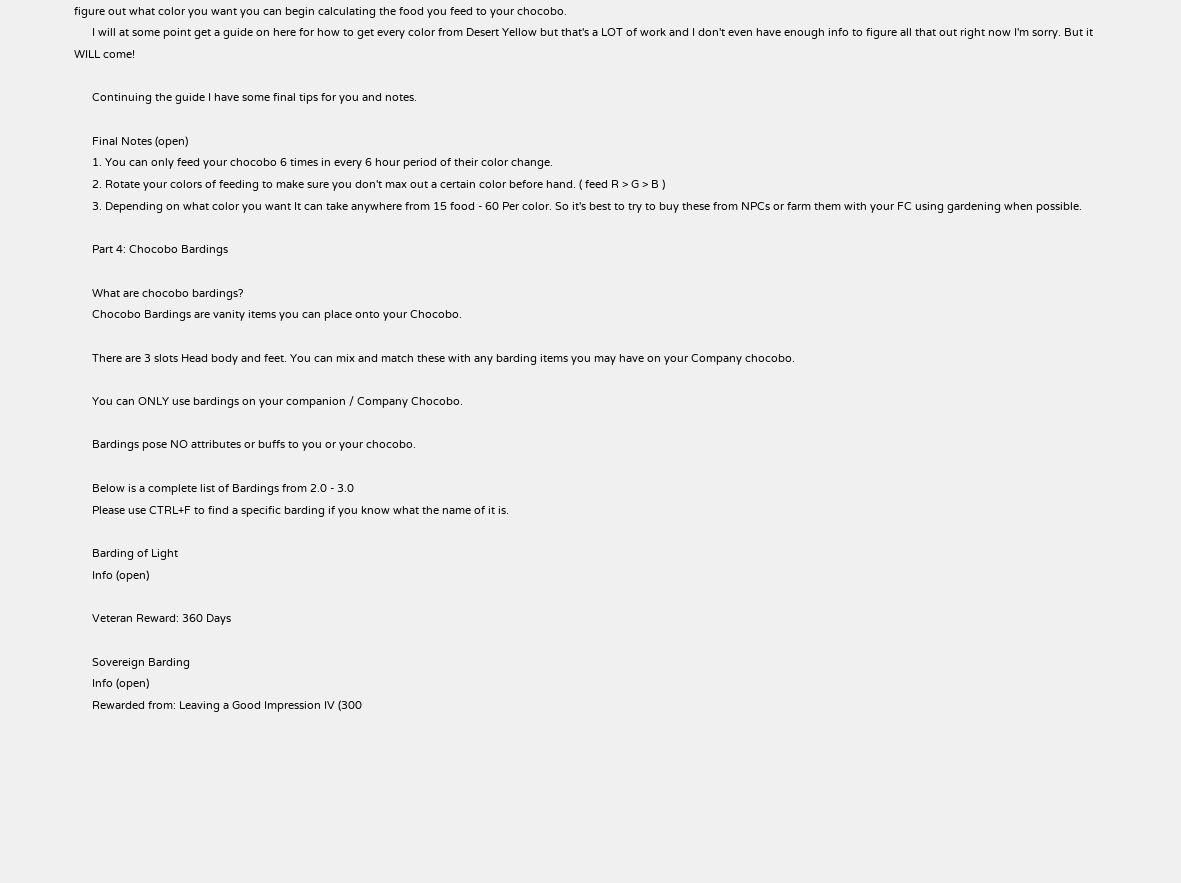figure out what color you want you can begin calculating the food you feed to your chocobo.
      I will at some point get a guide on here for how to get every color from Desert Yellow but that's a LOT of work and I don't even have enough info to figure all that out right now I'm sorry. But it WILL come!

      Continuing the guide I have some final tips for you and notes.

      Final Notes (open)
      1. You can only feed your chocobo 6 times in every 6 hour period of their color change.
      2. Rotate your colors of feeding to make sure you don't max out a certain color before hand. ( feed R > G > B )
      3. Depending on what color you want It can take anywhere from 15 food - 60 Per color. So it's best to try to buy these from NPCs or farm them with your FC using gardening when possible.

      Part 4: Chocobo Bardings

      What are chocobo bardings?
      Chocobo Bardings are vanity items you can place onto your Chocobo.

      There are 3 slots Head body and feet. You can mix and match these with any barding items you may have on your Company chocobo.

      You can ONLY use bardings on your companion / Company Chocobo.

      Bardings pose NO attributes or buffs to you or your chocobo.

      Below is a complete list of Bardings from 2.0 - 3.0
      Please use CTRL+F to find a specific barding if you know what the name of it is.

      Barding of Light
      Info (open)

      Veteran Reward: 360 Days

      Sovereign Barding
      Info (open)
      Rewarded from: Leaving a Good Impression IV (300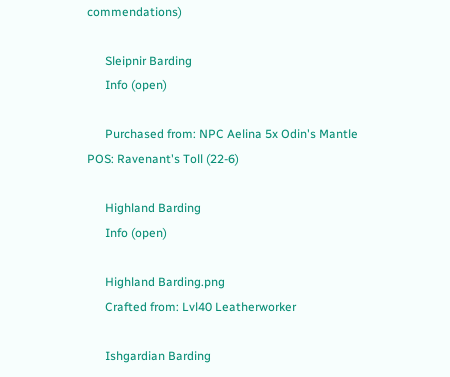commendations)

      Sleipnir Barding
      Info (open)

      Purchased from: NPC Aelina 5x Odin's Mantle POS: Ravenant's Toll (22-6)

      Highland Barding
      Info (open)

      Highland Barding.png
      Crafted from: Lvl40 Leatherworker

      Ishgardian Barding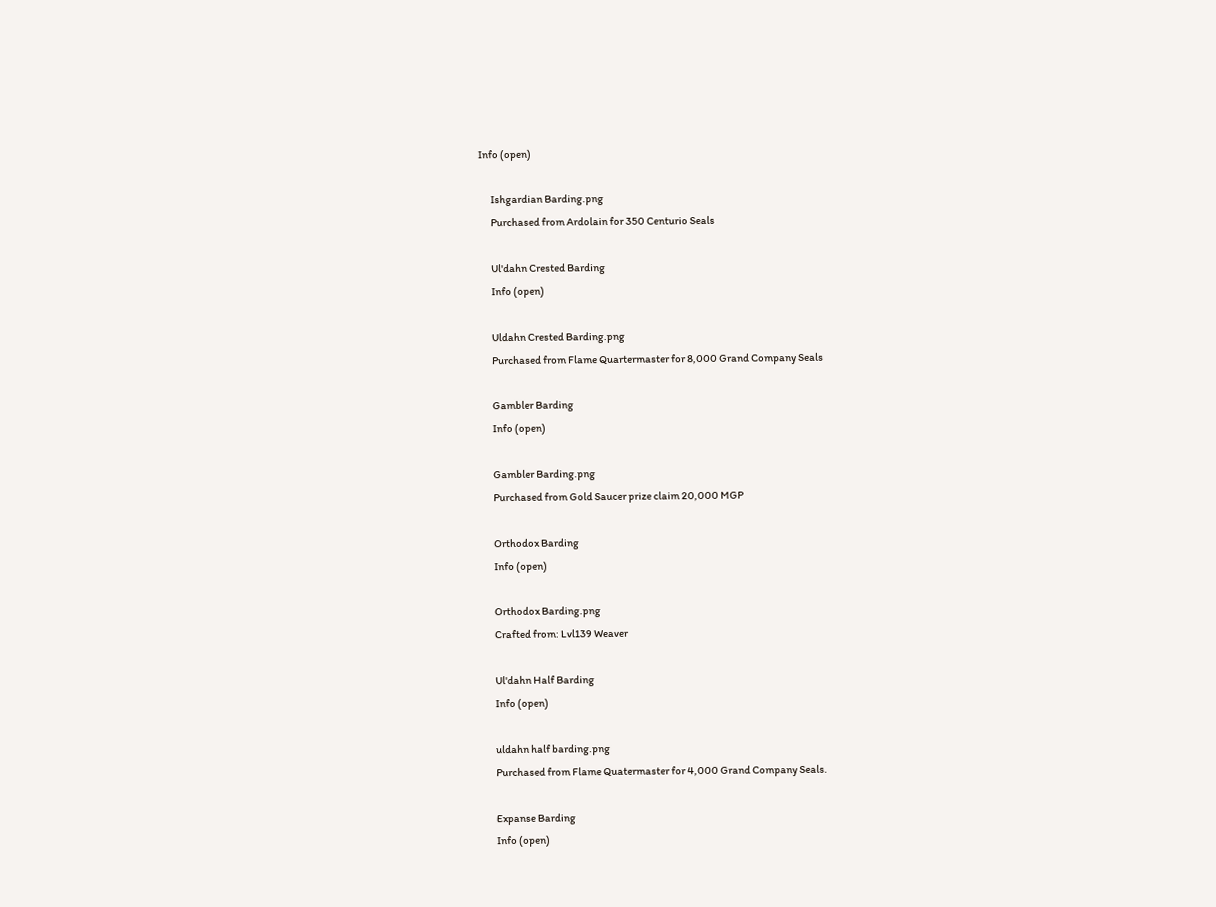Info (open)

      Ishgardian Barding.png
      Purchased from Ardolain for 350 Centurio Seals

      Ul'dahn Crested Barding
      Info (open)

      Uldahn Crested Barding.png
      Purchased from Flame Quartermaster for 8,000 Grand Company Seals

      Gambler Barding
      Info (open)

      Gambler Barding.png
      Purchased from Gold Saucer prize claim 20,000 MGP

      Orthodox Barding
      Info (open)

      Orthodox Barding.png
      Crafted from: Lvl139 Weaver

      Ul'dahn Half Barding
      Info (open)

      uldahn half barding.png
      Purchased from Flame Quatermaster for 4,000 Grand Company Seals.

      Expanse Barding
      Info (open)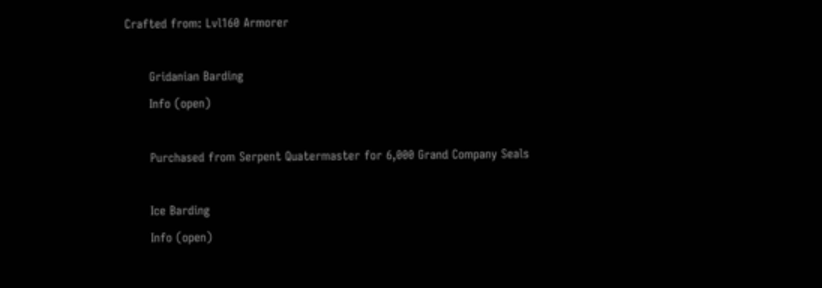Crafted from: Lvl160 Armorer

      Gridanian Barding
      Info (open)

      Purchased from Serpent Quatermaster for 6,000 Grand Company Seals

      Ice Barding
      Info (open)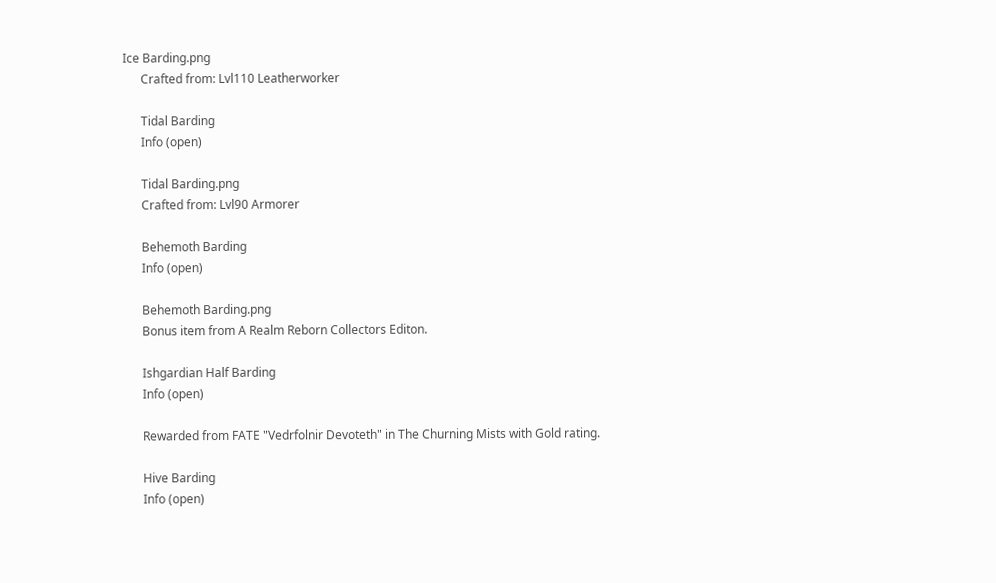Ice Barding.png
      Crafted from: Lvl110 Leatherworker

      Tidal Barding
      Info (open)

      Tidal Barding.png
      Crafted from: Lvl90 Armorer

      Behemoth Barding
      Info (open)

      Behemoth Barding.png
      Bonus item from A Realm Reborn Collectors Editon.

      Ishgardian Half Barding
      Info (open)

      Rewarded from FATE "Vedrfolnir Devoteth" in The Churning Mists with Gold rating.

      Hive Barding
      Info (open)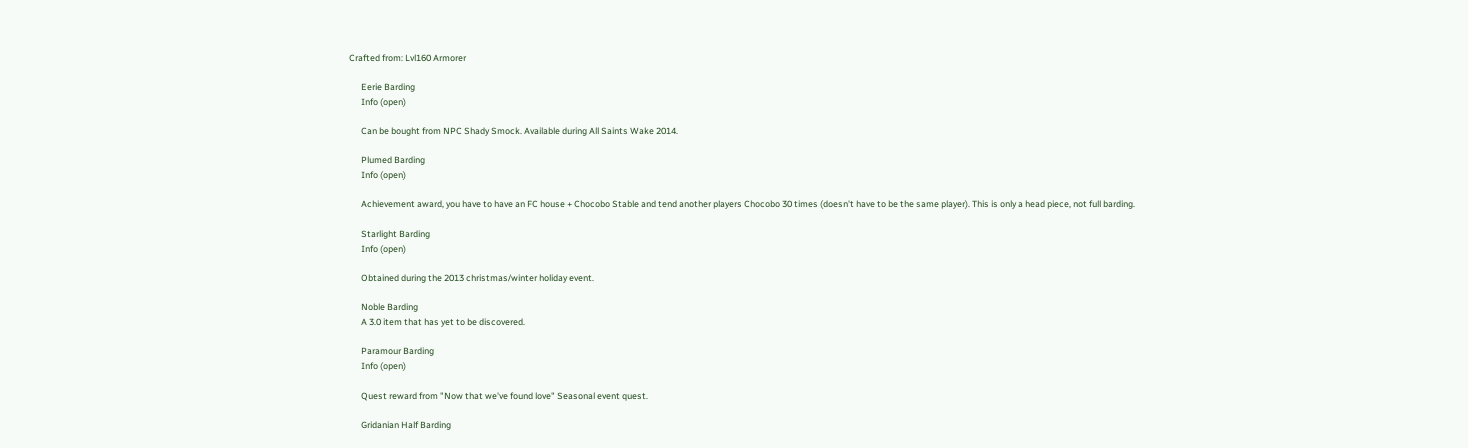Crafted from: Lvl160 Armorer

      Eerie Barding
      Info (open)

      Can be bought from NPC Shady Smock. Available during All Saints Wake 2014.

      Plumed Barding
      Info (open)

      Achievement award, you have to have an FC house + Chocobo Stable and tend another players Chocobo 30 times (doesn't have to be the same player). This is only a head piece, not full barding.

      Starlight Barding
      Info (open)

      Obtained during the 2013 christmas/winter holiday event.

      Noble Barding
      A 3.0 item that has yet to be discovered.

      Paramour Barding
      Info (open)

      Quest reward from "Now that we've found love" Seasonal event quest.

      Gridanian Half Barding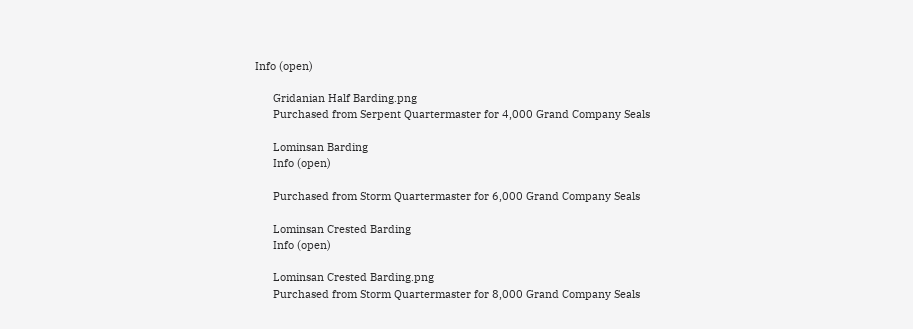Info (open)

      Gridanian Half Barding.png
      Purchased from Serpent Quartermaster for 4,000 Grand Company Seals

      Lominsan Barding
      Info (open)

      Purchased from Storm Quartermaster for 6,000 Grand Company Seals

      Lominsan Crested Barding
      Info (open)

      Lominsan Crested Barding.png
      Purchased from Storm Quartermaster for 8,000 Grand Company Seals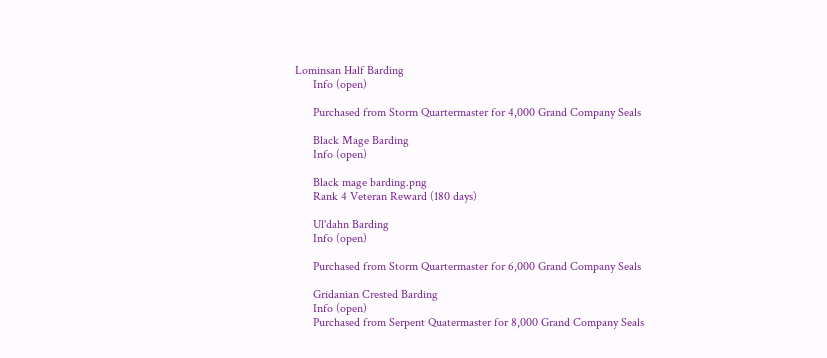Lominsan Half Barding
      Info (open)

      Purchased from Storm Quartermaster for 4,000 Grand Company Seals

      Black Mage Barding
      Info (open)

      Black mage barding.png
      Rank 4 Veteran Reward (180 days)

      Ul'dahn Barding
      Info (open)

      Purchased from Storm Quartermaster for 6,000 Grand Company Seals

      Gridanian Crested Barding
      Info (open)
      Purchased from Serpent Quatermaster for 8,000 Grand Company Seals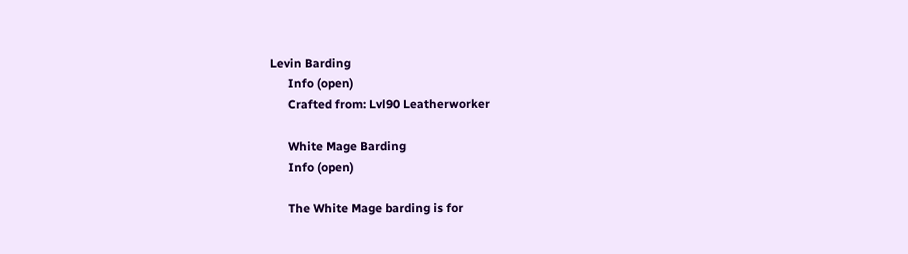Levin Barding
      Info (open)
      Crafted from: Lvl90 Leatherworker

      White Mage Barding
      Info (open)

      The White Mage barding is for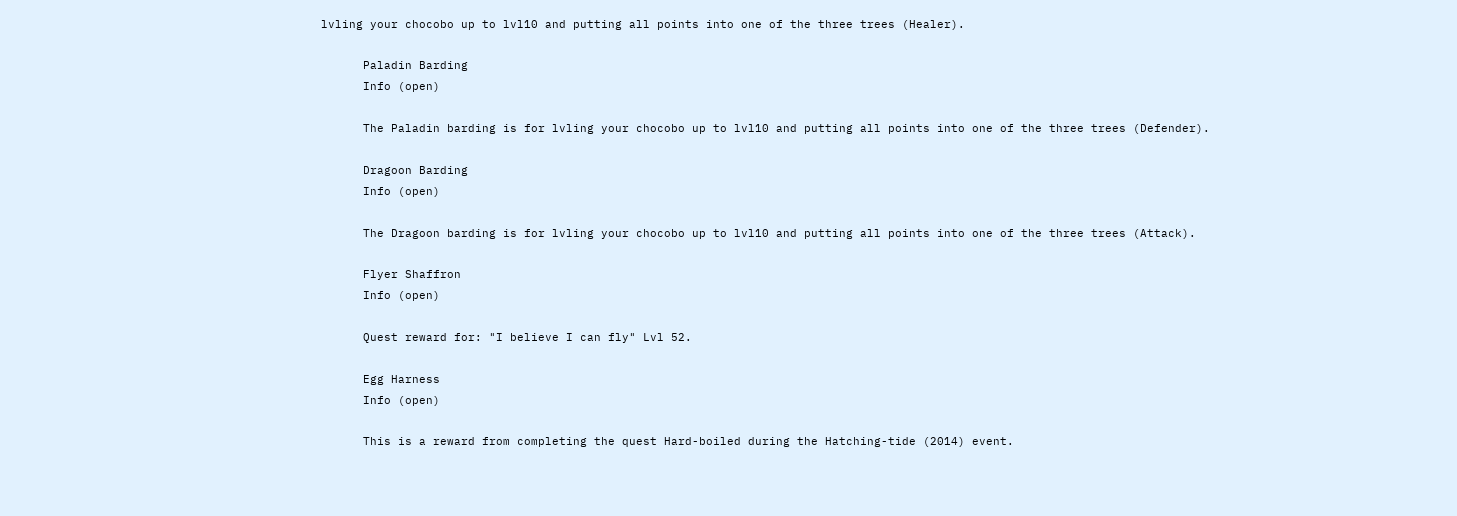lvling your chocobo up to lvl10 and putting all points into one of the three trees (Healer).

      Paladin Barding
      Info (open)

      The Paladin barding is for lvling your chocobo up to lvl10 and putting all points into one of the three trees (Defender).

      Dragoon Barding
      Info (open)

      The Dragoon barding is for lvling your chocobo up to lvl10 and putting all points into one of the three trees (Attack).

      Flyer Shaffron
      Info (open)

      Quest reward for: "I believe I can fly" Lvl 52.

      Egg Harness
      Info (open)

      This is a reward from completing the quest Hard-boiled during the Hatching-tide (2014) event.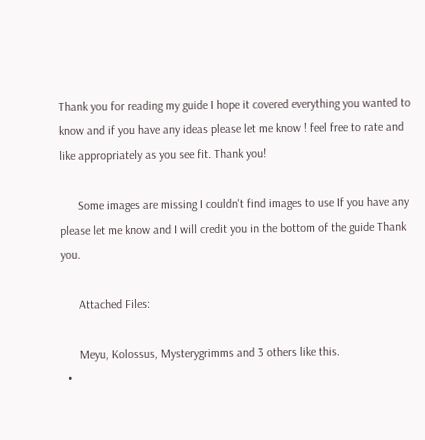Thank you for reading my guide I hope it covered everything you wanted to know and if you have any ideas please let me know ! feel free to rate and like appropriately as you see fit. Thank you!

      Some images are missing I couldn't find images to use If you have any please let me know and I will credit you in the bottom of the guide Thank you.

      Attached Files:

      Meyu, Kolossus, Mysterygrimms and 3 others like this.
  •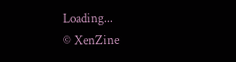Loading...
© XenZine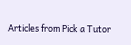Articles from Pick a Tutor